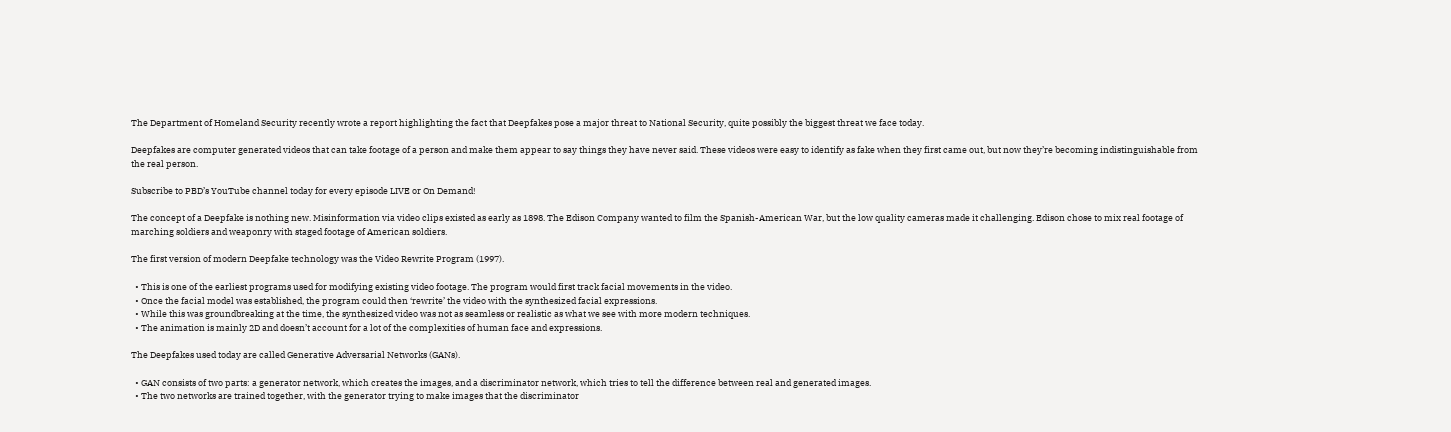The Department of Homeland Security recently wrote a report highlighting the fact that Deepfakes pose a major threat to National Security, quite possibly the biggest threat we face today.

Deepfakes are computer generated videos that can take footage of a person and make them appear to say things they have never said. These videos were easy to identify as fake when they first came out, but now they’re becoming indistinguishable from the real person.

Subscribe to PBD’s YouTube channel today for every episode LIVE or On Demand!

The concept of a Deepfake is nothing new. Misinformation via video clips existed as early as 1898. The Edison Company wanted to film the Spanish-American War, but the low quality cameras made it challenging. Edison chose to mix real footage of marching soldiers and weaponry with staged footage of American soldiers.

The first version of modern Deepfake technology was the Video Rewrite Program (1997).

  • This is one of the earliest programs used for modifying existing video footage. The program would first track facial movements in the video.
  • Once the facial model was established, the program could then ‘rewrite’ the video with the synthesized facial expressions.
  • While this was groundbreaking at the time, the synthesized video was not as seamless or realistic as what we see with more modern techniques.
  • The animation is mainly 2D and doesn’t account for a lot of the complexities of human face and expressions.

The Deepfakes used today are called Generative Adversarial Networks (GANs).

  • GAN consists of two parts: a generator network, which creates the images, and a discriminator network, which tries to tell the difference between real and generated images.
  • The two networks are trained together, with the generator trying to make images that the discriminator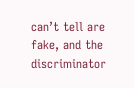can’t tell are fake, and the discriminator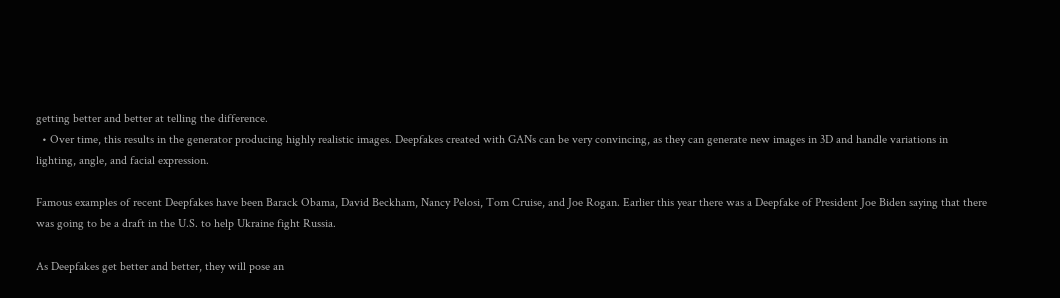getting better and better at telling the difference.
  • Over time, this results in the generator producing highly realistic images. Deepfakes created with GANs can be very convincing, as they can generate new images in 3D and handle variations in lighting, angle, and facial expression.

Famous examples of recent Deepfakes have been Barack Obama, David Beckham, Nancy Pelosi, Tom Cruise, and Joe Rogan. Earlier this year there was a Deepfake of President Joe Biden saying that there was going to be a draft in the U.S. to help Ukraine fight Russia.

As Deepfakes get better and better, they will pose an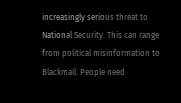increasingly serious threat to National Security. This can range from political misinformation to Blackmail. People need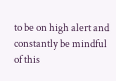to be on high alert and constantly be mindful of this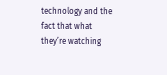technology and the fact that what they’re watching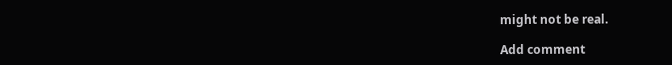might not be real.

Add comment